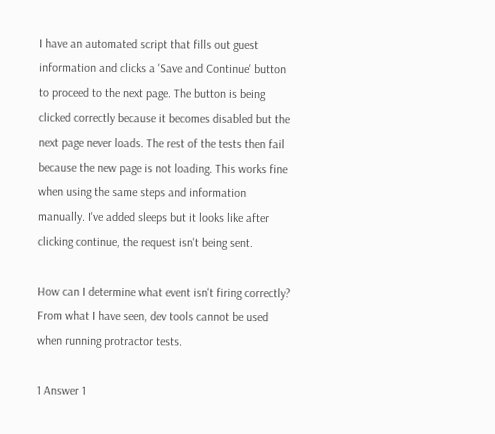I have an automated script that fills out guest information and clicks a 'Save and Continue' button to proceed to the next page. The button is being clicked correctly because it becomes disabled but the next page never loads. The rest of the tests then fail because the new page is not loading. This works fine when using the same steps and information manually. I've added sleeps but it looks like after clicking continue, the request isn't being sent.

How can I determine what event isn't firing correctly? From what I have seen, dev tools cannot be used when running protractor tests.

1 Answer 1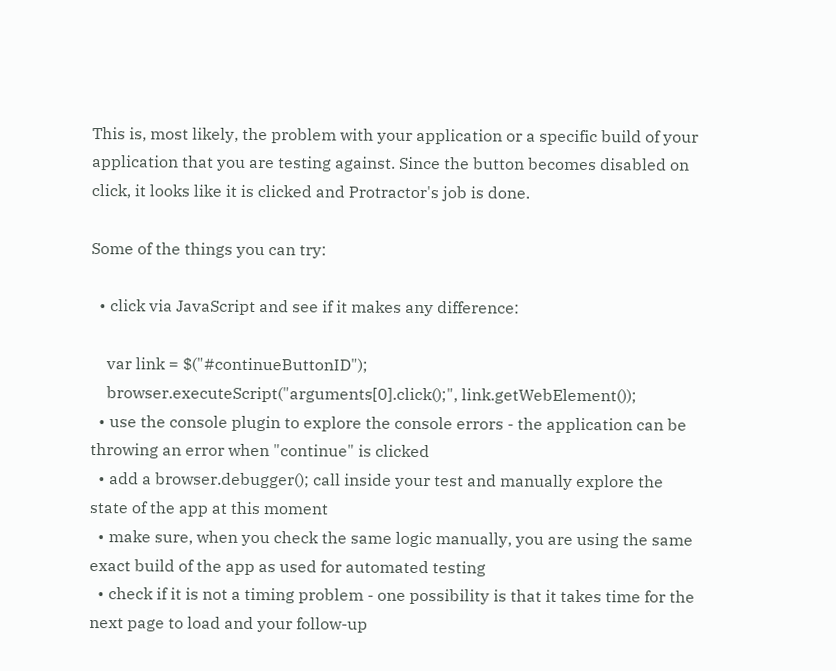This is, most likely, the problem with your application or a specific build of your application that you are testing against. Since the button becomes disabled on click, it looks like it is clicked and Protractor's job is done.

Some of the things you can try:

  • click via JavaScript and see if it makes any difference:

    var link = $("#continueButtonID");
    browser.executeScript("arguments[0].click();", link.getWebElement());
  • use the console plugin to explore the console errors - the application can be throwing an error when "continue" is clicked
  • add a browser.debugger(); call inside your test and manually explore the state of the app at this moment
  • make sure, when you check the same logic manually, you are using the same exact build of the app as used for automated testing
  • check if it is not a timing problem - one possibility is that it takes time for the next page to load and your follow-up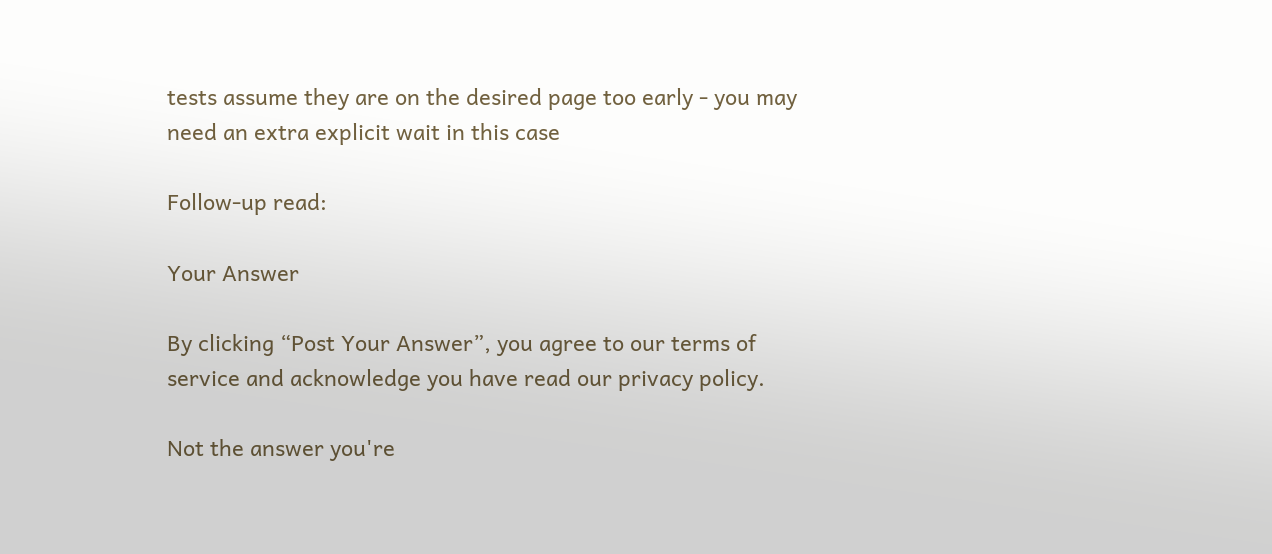tests assume they are on the desired page too early - you may need an extra explicit wait in this case

Follow-up read:

Your Answer

By clicking “Post Your Answer”, you agree to our terms of service and acknowledge you have read our privacy policy.

Not the answer you're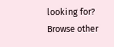looking for? Browse other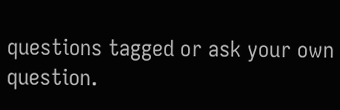questions tagged or ask your own question.